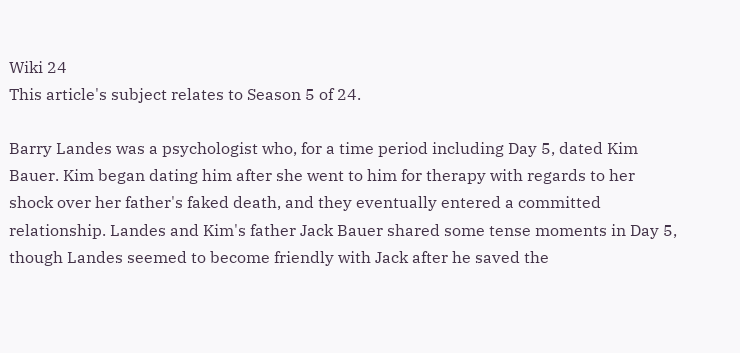Wiki 24
This article's subject relates to Season 5 of 24.

Barry Landes was a psychologist who, for a time period including Day 5, dated Kim Bauer. Kim began dating him after she went to him for therapy with regards to her shock over her father's faked death, and they eventually entered a committed relationship. Landes and Kim's father Jack Bauer shared some tense moments in Day 5, though Landes seemed to become friendly with Jack after he saved the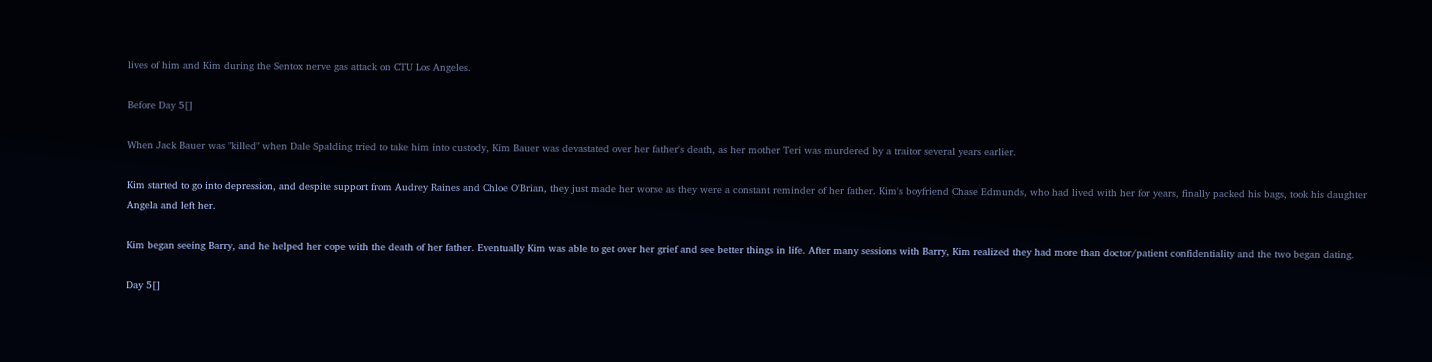lives of him and Kim during the Sentox nerve gas attack on CTU Los Angeles.

Before Day 5[]

When Jack Bauer was "killed" when Dale Spalding tried to take him into custody, Kim Bauer was devastated over her father's death, as her mother Teri was murdered by a traitor several years earlier.

Kim started to go into depression, and despite support from Audrey Raines and Chloe O'Brian, they just made her worse as they were a constant reminder of her father. Kim's boyfriend Chase Edmunds, who had lived with her for years, finally packed his bags, took his daughter Angela and left her.

Kim began seeing Barry, and he helped her cope with the death of her father. Eventually Kim was able to get over her grief and see better things in life. After many sessions with Barry, Kim realized they had more than doctor/patient confidentiality and the two began dating.

Day 5[]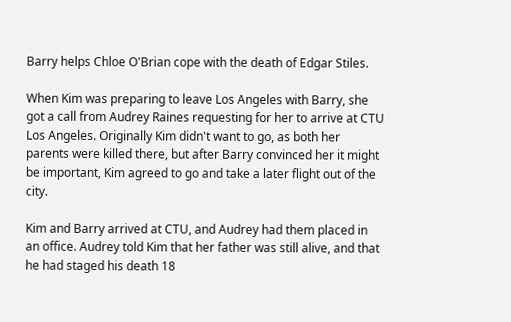Barry helps Chloe O'Brian cope with the death of Edgar Stiles.

When Kim was preparing to leave Los Angeles with Barry, she got a call from Audrey Raines requesting for her to arrive at CTU Los Angeles. Originally Kim didn't want to go, as both her parents were killed there, but after Barry convinced her it might be important, Kim agreed to go and take a later flight out of the city.

Kim and Barry arrived at CTU, and Audrey had them placed in an office. Audrey told Kim that her father was still alive, and that he had staged his death 18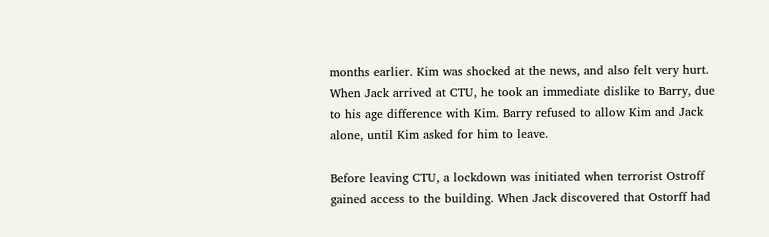months earlier. Kim was shocked at the news, and also felt very hurt. When Jack arrived at CTU, he took an immediate dislike to Barry, due to his age difference with Kim. Barry refused to allow Kim and Jack alone, until Kim asked for him to leave.

Before leaving CTU, a lockdown was initiated when terrorist Ostroff gained access to the building. When Jack discovered that Ostorff had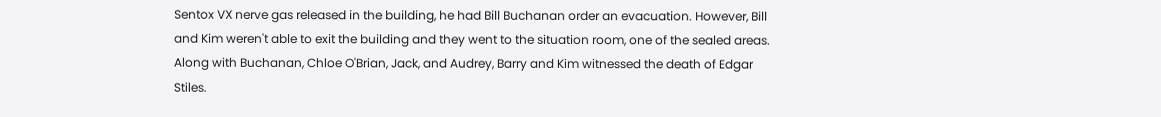Sentox VX nerve gas released in the building, he had Bill Buchanan order an evacuation. However, Bill and Kim weren't able to exit the building and they went to the situation room, one of the sealed areas. Along with Buchanan, Chloe O'Brian, Jack, and Audrey, Barry and Kim witnessed the death of Edgar Stiles.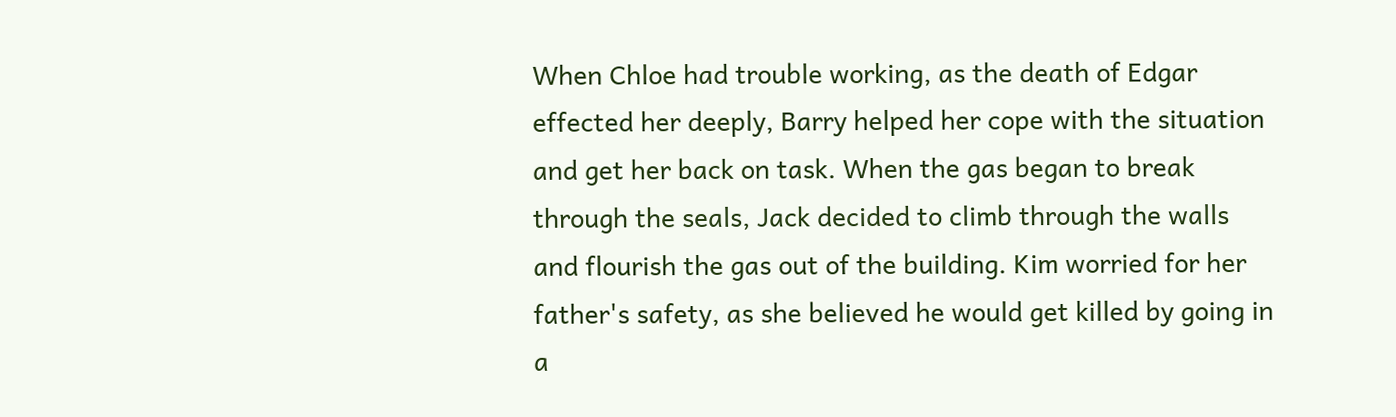When Chloe had trouble working, as the death of Edgar effected her deeply, Barry helped her cope with the situation and get her back on task. When the gas began to break through the seals, Jack decided to climb through the walls and flourish the gas out of the building. Kim worried for her father's safety, as she believed he would get killed by going in a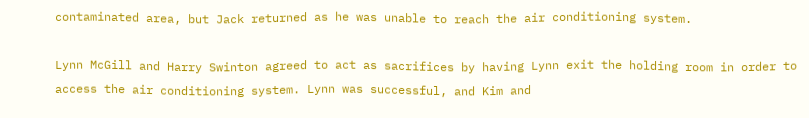contaminated area, but Jack returned as he was unable to reach the air conditioning system.

Lynn McGill and Harry Swinton agreed to act as sacrifices by having Lynn exit the holding room in order to access the air conditioning system. Lynn was successful, and Kim and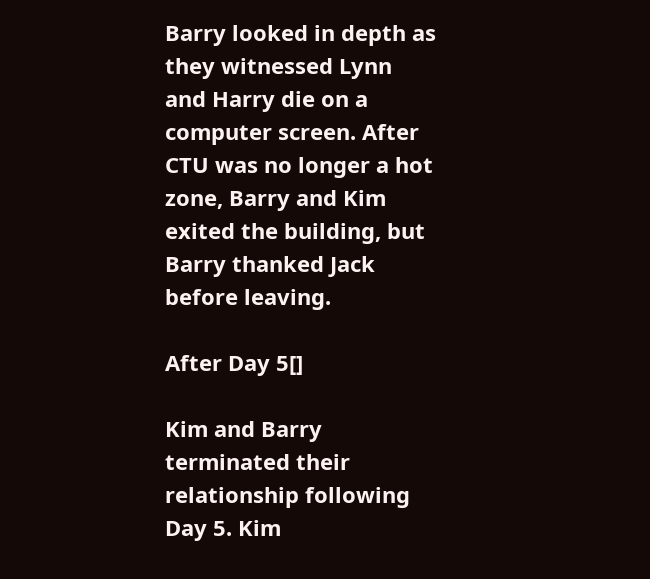Barry looked in depth as they witnessed Lynn and Harry die on a computer screen. After CTU was no longer a hot zone, Barry and Kim exited the building, but Barry thanked Jack before leaving.

After Day 5[]

Kim and Barry terminated their relationship following Day 5. Kim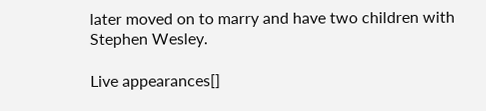later moved on to marry and have two children with Stephen Wesley.

Live appearances[]